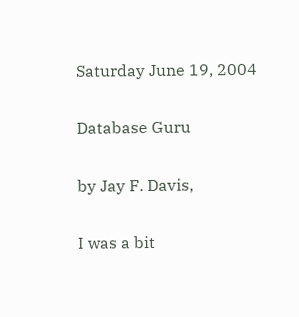Saturday June 19, 2004

Database Guru

by Jay F. Davis,

I was a bit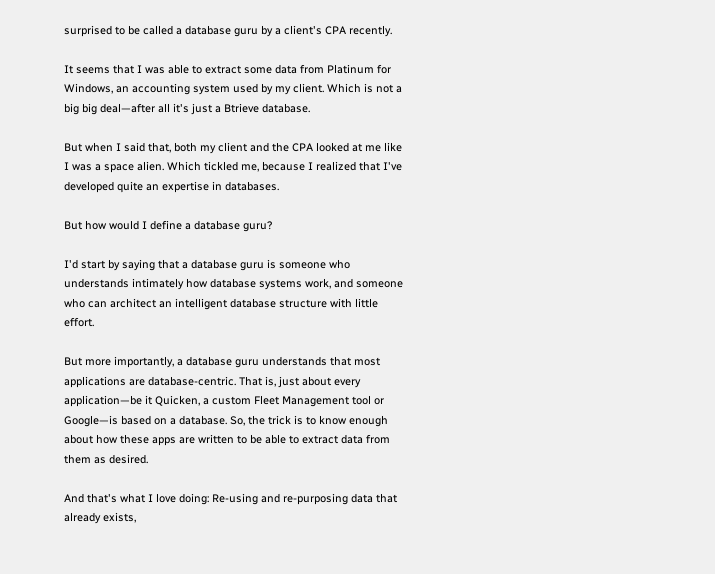surprised to be called a database guru by a client's CPA recently.

It seems that I was able to extract some data from Platinum for Windows, an accounting system used by my client. Which is not a big big deal—after all it's just a Btrieve database.

But when I said that, both my client and the CPA looked at me like I was a space alien. Which tickled me, because I realized that I've developed quite an expertise in databases.

But how would I define a database guru?

I'd start by saying that a database guru is someone who understands intimately how database systems work, and someone who can architect an intelligent database structure with little effort.

But more importantly, a database guru understands that most applications are database-centric. That is, just about every application—be it Quicken, a custom Fleet Management tool or Google—is based on a database. So, the trick is to know enough about how these apps are written to be able to extract data from them as desired.

And that's what I love doing: Re-using and re-purposing data that already exists,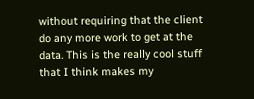without requiring that the client do any more work to get at the data. This is the really cool stuff that I think makes my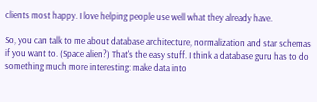clients most happy. I love helping people use well what they already have.

So, you can talk to me about database architecture, normalization and star schemas if you want to. (Space alien?) That's the easy stuff. I think a database guru has to do something much more interesting: make data into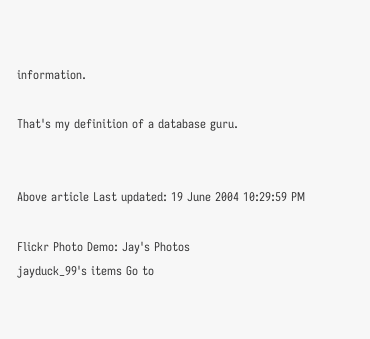information.

That's my definition of a database guru.


Above article Last updated: 19 June 2004 10:29:59 PM

Flickr Photo Demo: Jay's Photos
jayduck_99's items Go to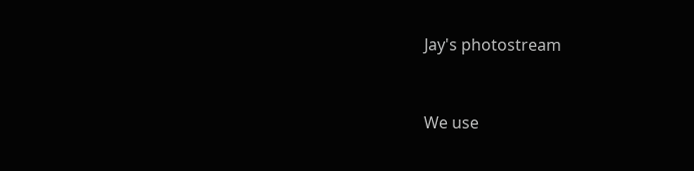Jay's photostream


We use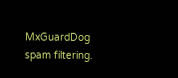MxGuardDog spam filtering.